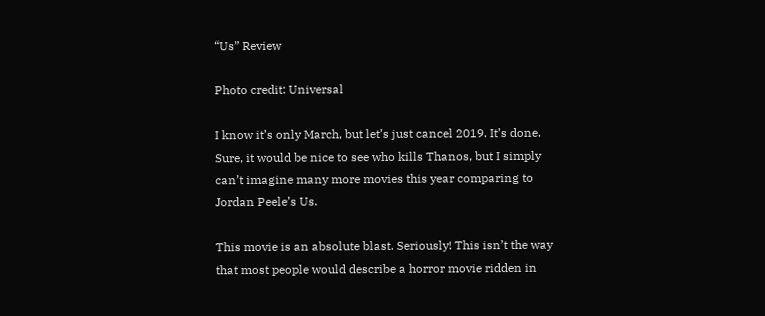“Us” Review

Photo credit: Universal

I know it’s only March, but let’s just cancel 2019. It’s done. Sure, it would be nice to see who kills Thanos, but I simply can’t imagine many more movies this year comparing to Jordan Peele’s Us.

This movie is an absolute blast. Seriously! This isn’t the way that most people would describe a horror movie ridden in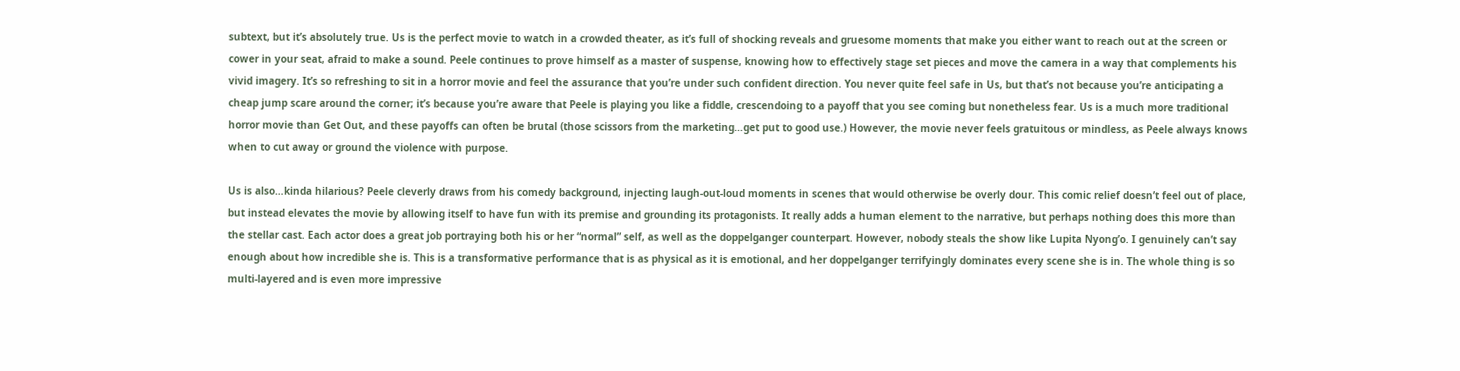subtext, but it’s absolutely true. Us is the perfect movie to watch in a crowded theater, as it’s full of shocking reveals and gruesome moments that make you either want to reach out at the screen or cower in your seat, afraid to make a sound. Peele continues to prove himself as a master of suspense, knowing how to effectively stage set pieces and move the camera in a way that complements his vivid imagery. It’s so refreshing to sit in a horror movie and feel the assurance that you’re under such confident direction. You never quite feel safe in Us, but that’s not because you’re anticipating a cheap jump scare around the corner; it’s because you’re aware that Peele is playing you like a fiddle, crescendoing to a payoff that you see coming but nonetheless fear. Us is a much more traditional horror movie than Get Out, and these payoffs can often be brutal (those scissors from the marketing…get put to good use.) However, the movie never feels gratuitous or mindless, as Peele always knows when to cut away or ground the violence with purpose.

Us is also…kinda hilarious? Peele cleverly draws from his comedy background, injecting laugh-out-loud moments in scenes that would otherwise be overly dour. This comic relief doesn’t feel out of place, but instead elevates the movie by allowing itself to have fun with its premise and grounding its protagonists. It really adds a human element to the narrative, but perhaps nothing does this more than the stellar cast. Each actor does a great job portraying both his or her “normal” self, as well as the doppelganger counterpart. However, nobody steals the show like Lupita Nyong’o. I genuinely can’t say enough about how incredible she is. This is a transformative performance that is as physical as it is emotional, and her doppelganger terrifyingly dominates every scene she is in. The whole thing is so multi-layered and is even more impressive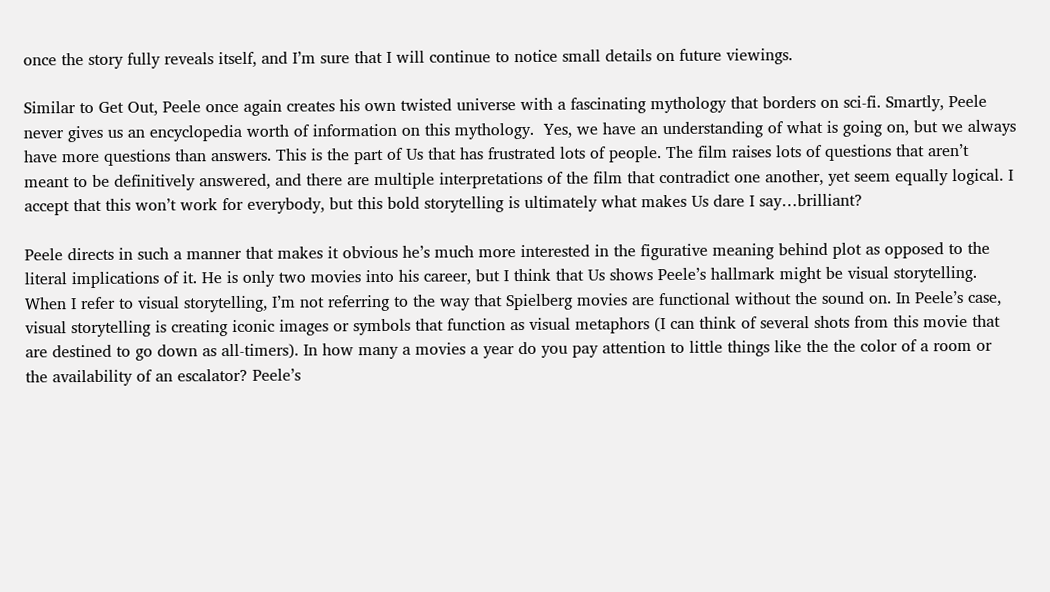once the story fully reveals itself, and I’m sure that I will continue to notice small details on future viewings.

Similar to Get Out, Peele once again creates his own twisted universe with a fascinating mythology that borders on sci-fi. Smartly, Peele never gives us an encyclopedia worth of information on this mythology.  Yes, we have an understanding of what is going on, but we always have more questions than answers. This is the part of Us that has frustrated lots of people. The film raises lots of questions that aren’t meant to be definitively answered, and there are multiple interpretations of the film that contradict one another, yet seem equally logical. I accept that this won’t work for everybody, but this bold storytelling is ultimately what makes Us dare I say…brilliant?

Peele directs in such a manner that makes it obvious he’s much more interested in the figurative meaning behind plot as opposed to the literal implications of it. He is only two movies into his career, but I think that Us shows Peele’s hallmark might be visual storytelling. When I refer to visual storytelling, I’m not referring to the way that Spielberg movies are functional without the sound on. In Peele’s case, visual storytelling is creating iconic images or symbols that function as visual metaphors (I can think of several shots from this movie that are destined to go down as all-timers). In how many a movies a year do you pay attention to little things like the the color of a room or the availability of an escalator? Peele’s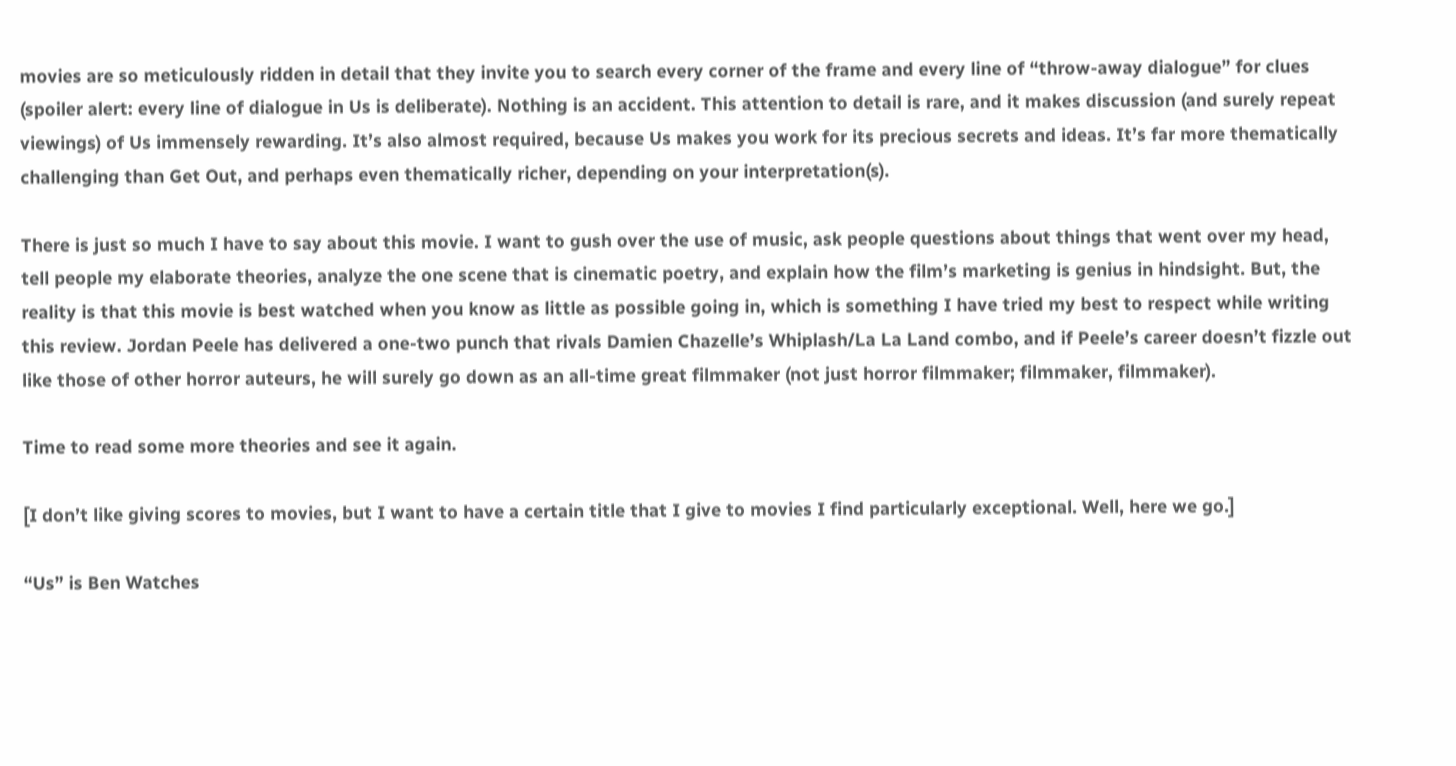movies are so meticulously ridden in detail that they invite you to search every corner of the frame and every line of “throw-away dialogue” for clues (spoiler alert: every line of dialogue in Us is deliberate). Nothing is an accident. This attention to detail is rare, and it makes discussion (and surely repeat viewings) of Us immensely rewarding. It’s also almost required, because Us makes you work for its precious secrets and ideas. It’s far more thematically challenging than Get Out, and perhaps even thematically richer, depending on your interpretation(s).

There is just so much I have to say about this movie. I want to gush over the use of music, ask people questions about things that went over my head, tell people my elaborate theories, analyze the one scene that is cinematic poetry, and explain how the film’s marketing is genius in hindsight. But, the reality is that this movie is best watched when you know as little as possible going in, which is something I have tried my best to respect while writing this review. Jordan Peele has delivered a one-two punch that rivals Damien Chazelle’s Whiplash/La La Land combo, and if Peele’s career doesn’t fizzle out like those of other horror auteurs, he will surely go down as an all-time great filmmaker (not just horror filmmaker; filmmaker, filmmaker).

Time to read some more theories and see it again.

[I don’t like giving scores to movies, but I want to have a certain title that I give to movies I find particularly exceptional. Well, here we go.]

“Us” is Ben Watches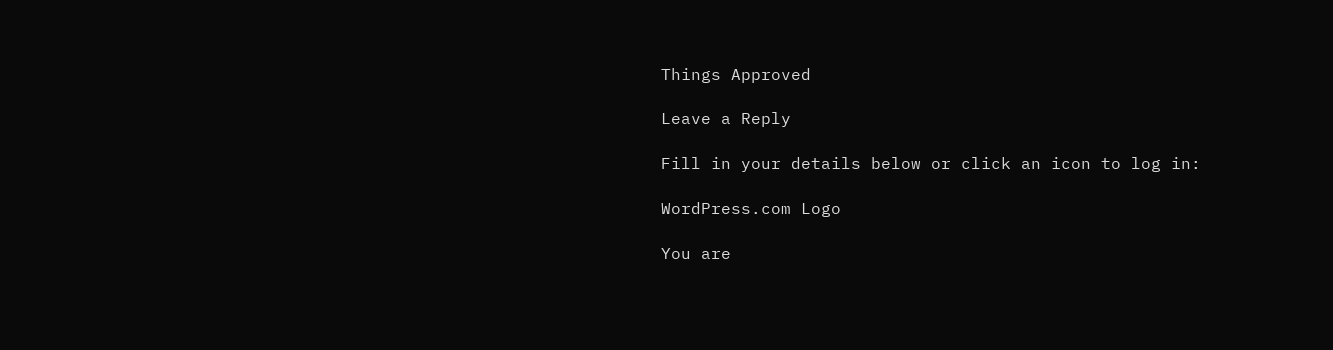Things Approved

Leave a Reply

Fill in your details below or click an icon to log in:

WordPress.com Logo

You are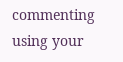commenting using your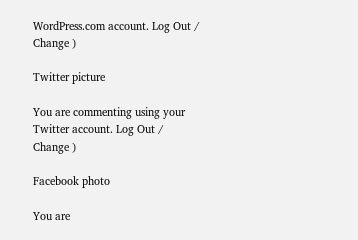WordPress.com account. Log Out /  Change )

Twitter picture

You are commenting using your Twitter account. Log Out /  Change )

Facebook photo

You are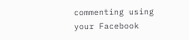commenting using your Facebook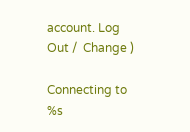account. Log Out /  Change )

Connecting to %s